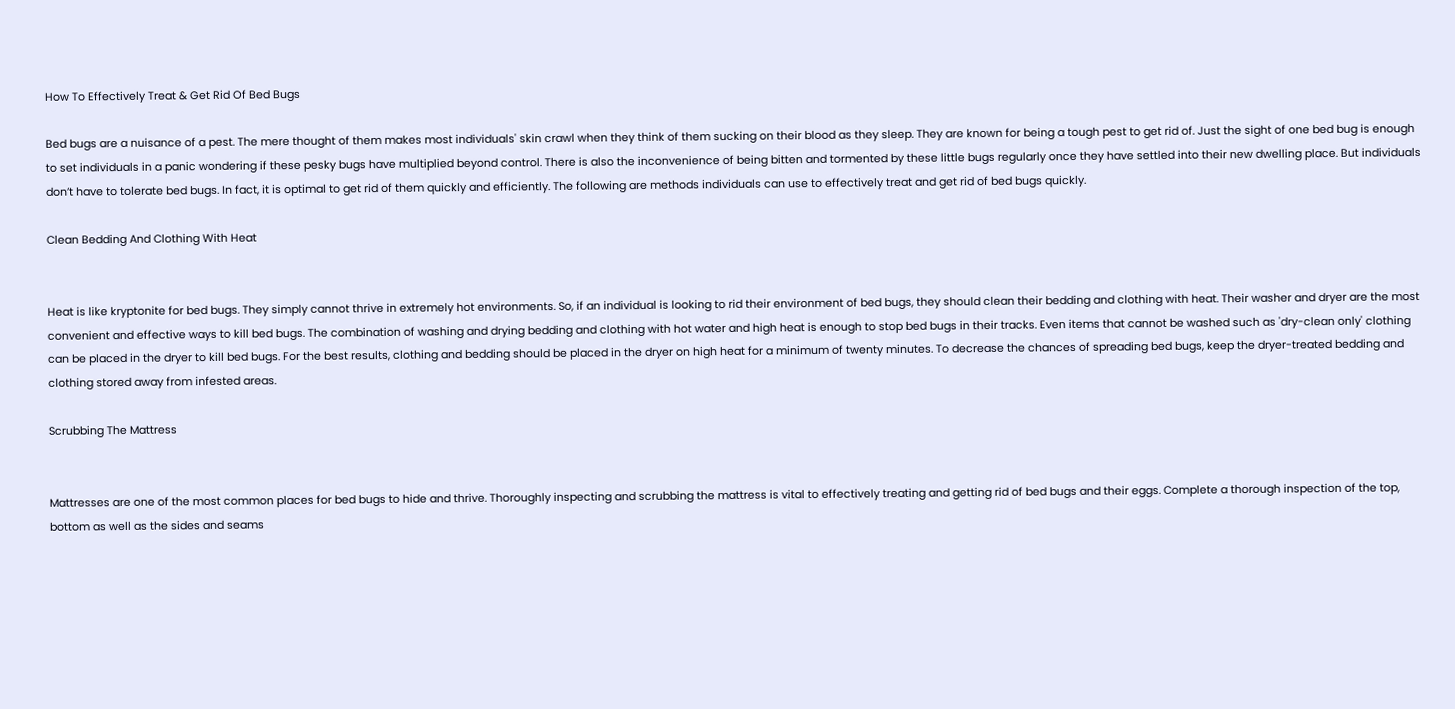How To Effectively Treat & Get Rid Of Bed Bugs

Bed bugs are a nuisance of a pest. The mere thought of them makes most individuals' skin crawl when they think of them sucking on their blood as they sleep. They are known for being a tough pest to get rid of. Just the sight of one bed bug is enough to set individuals in a panic wondering if these pesky bugs have multiplied beyond control. There is also the inconvenience of being bitten and tormented by these little bugs regularly once they have settled into their new dwelling place. But individuals don’t have to tolerate bed bugs. In fact, it is optimal to get rid of them quickly and efficiently. The following are methods individuals can use to effectively treat and get rid of bed bugs quickly.

Clean Bedding And Clothing With Heat


Heat is like kryptonite for bed bugs. They simply cannot thrive in extremely hot environments. So, if an individual is looking to rid their environment of bed bugs, they should clean their bedding and clothing with heat. Their washer and dryer are the most convenient and effective ways to kill bed bugs. The combination of washing and drying bedding and clothing with hot water and high heat is enough to stop bed bugs in their tracks. Even items that cannot be washed such as 'dry-clean only' clothing can be placed in the dryer to kill bed bugs. For the best results, clothing and bedding should be placed in the dryer on high heat for a minimum of twenty minutes. To decrease the chances of spreading bed bugs, keep the dryer-treated bedding and clothing stored away from infested areas.

Scrubbing The Mattress


Mattresses are one of the most common places for bed bugs to hide and thrive. Thoroughly inspecting and scrubbing the mattress is vital to effectively treating and getting rid of bed bugs and their eggs. Complete a thorough inspection of the top, bottom as well as the sides and seams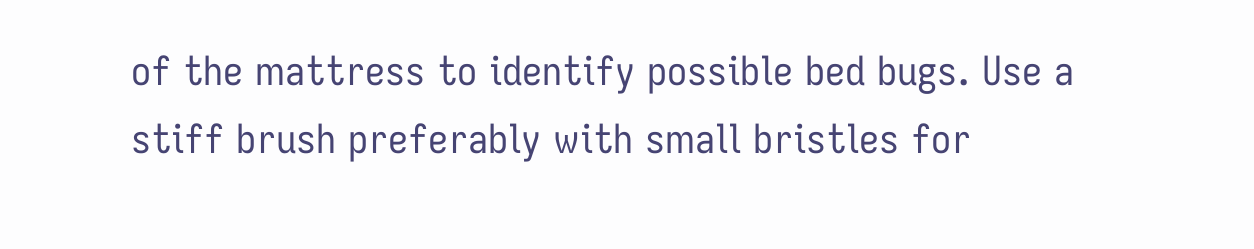of the mattress to identify possible bed bugs. Use a stiff brush preferably with small bristles for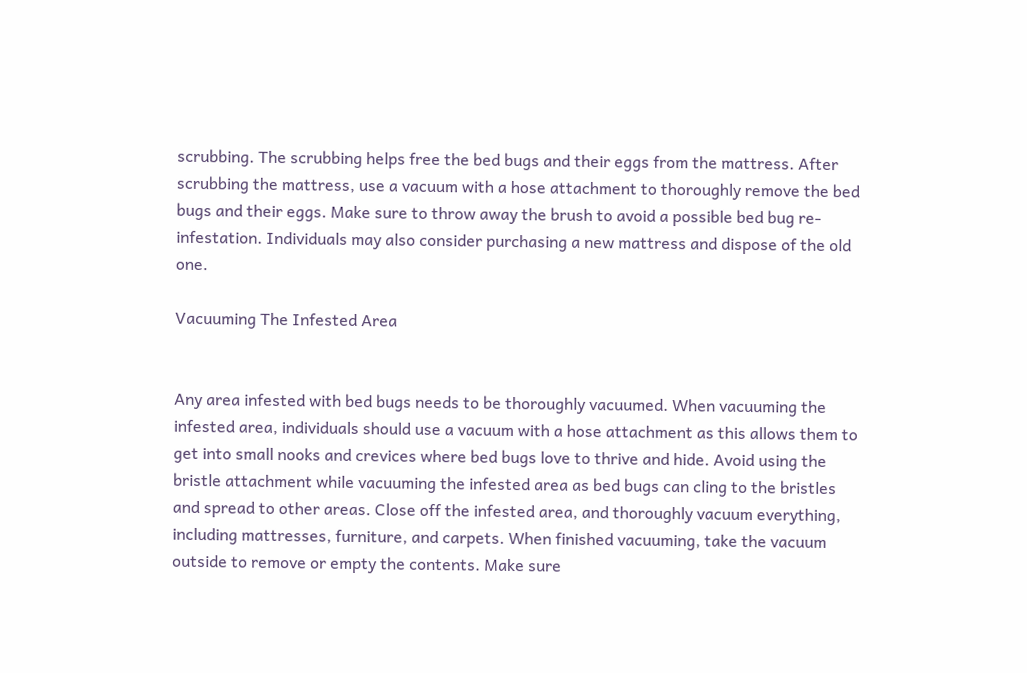scrubbing. The scrubbing helps free the bed bugs and their eggs from the mattress. After scrubbing the mattress, use a vacuum with a hose attachment to thoroughly remove the bed bugs and their eggs. Make sure to throw away the brush to avoid a possible bed bug re-infestation. Individuals may also consider purchasing a new mattress and dispose of the old one.

Vacuuming The Infested Area


Any area infested with bed bugs needs to be thoroughly vacuumed. When vacuuming the infested area, individuals should use a vacuum with a hose attachment as this allows them to get into small nooks and crevices where bed bugs love to thrive and hide. Avoid using the bristle attachment while vacuuming the infested area as bed bugs can cling to the bristles and spread to other areas. Close off the infested area, and thoroughly vacuum everything, including mattresses, furniture, and carpets. When finished vacuuming, take the vacuum outside to remove or empty the contents. Make sure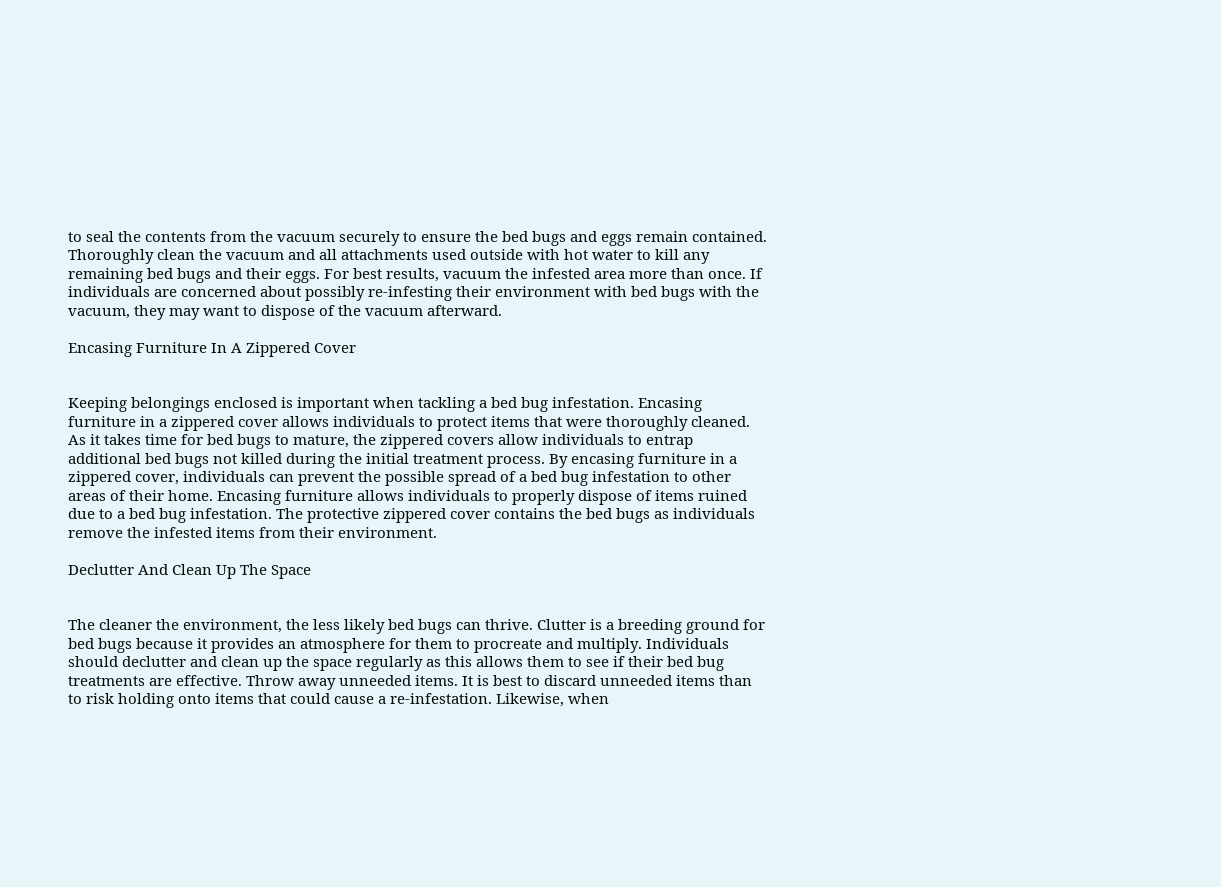to seal the contents from the vacuum securely to ensure the bed bugs and eggs remain contained. Thoroughly clean the vacuum and all attachments used outside with hot water to kill any remaining bed bugs and their eggs. For best results, vacuum the infested area more than once. If individuals are concerned about possibly re-infesting their environment with bed bugs with the vacuum, they may want to dispose of the vacuum afterward.

Encasing Furniture In A Zippered Cover


Keeping belongings enclosed is important when tackling a bed bug infestation. Encasing furniture in a zippered cover allows individuals to protect items that were thoroughly cleaned. As it takes time for bed bugs to mature, the zippered covers allow individuals to entrap additional bed bugs not killed during the initial treatment process. By encasing furniture in a zippered cover, individuals can prevent the possible spread of a bed bug infestation to other areas of their home. Encasing furniture allows individuals to properly dispose of items ruined due to a bed bug infestation. The protective zippered cover contains the bed bugs as individuals remove the infested items from their environment.

Declutter And Clean Up The Space


The cleaner the environment, the less likely bed bugs can thrive. Clutter is a breeding ground for bed bugs because it provides an atmosphere for them to procreate and multiply. Individuals should declutter and clean up the space regularly as this allows them to see if their bed bug treatments are effective. Throw away unneeded items. It is best to discard unneeded items than to risk holding onto items that could cause a re-infestation. Likewise, when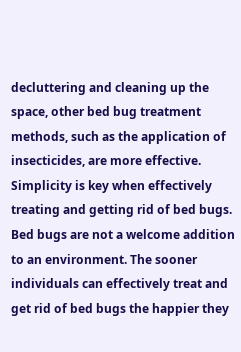decluttering and cleaning up the space, other bed bug treatment methods, such as the application of insecticides, are more effective. Simplicity is key when effectively treating and getting rid of bed bugs. Bed bugs are not a welcome addition to an environment. The sooner individuals can effectively treat and get rid of bed bugs the happier they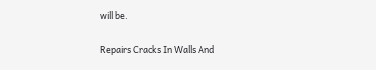will be.

Repairs Cracks In Walls And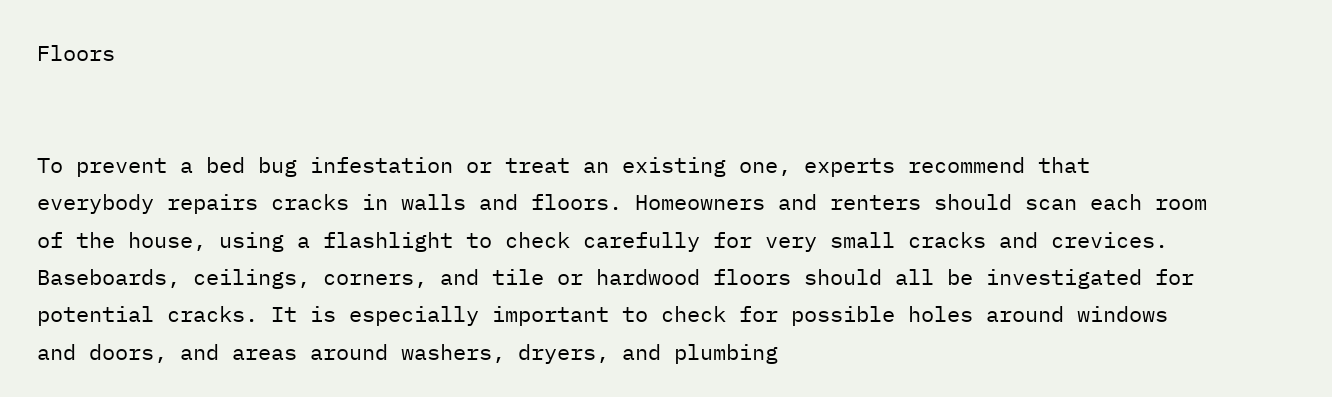Floors


To prevent a bed bug infestation or treat an existing one, experts recommend that everybody repairs cracks in walls and floors. Homeowners and renters should scan each room of the house, using a flashlight to check carefully for very small cracks and crevices. Baseboards, ceilings, corners, and tile or hardwood floors should all be investigated for potential cracks. It is especially important to check for possible holes around windows and doors, and areas around washers, dryers, and plumbing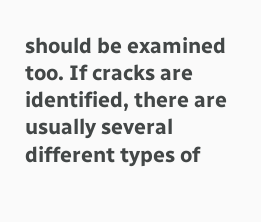should be examined too. If cracks are identified, there are usually several different types of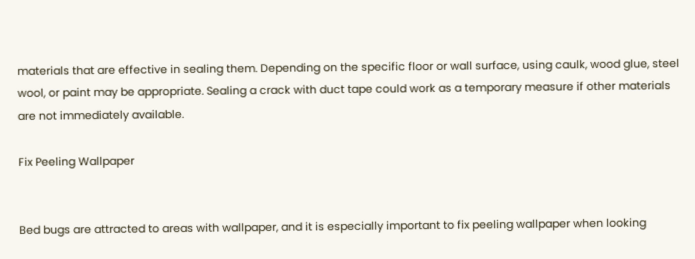materials that are effective in sealing them. Depending on the specific floor or wall surface, using caulk, wood glue, steel wool, or paint may be appropriate. Sealing a crack with duct tape could work as a temporary measure if other materials are not immediately available.

Fix Peeling Wallpaper


Bed bugs are attracted to areas with wallpaper, and it is especially important to fix peeling wallpaper when looking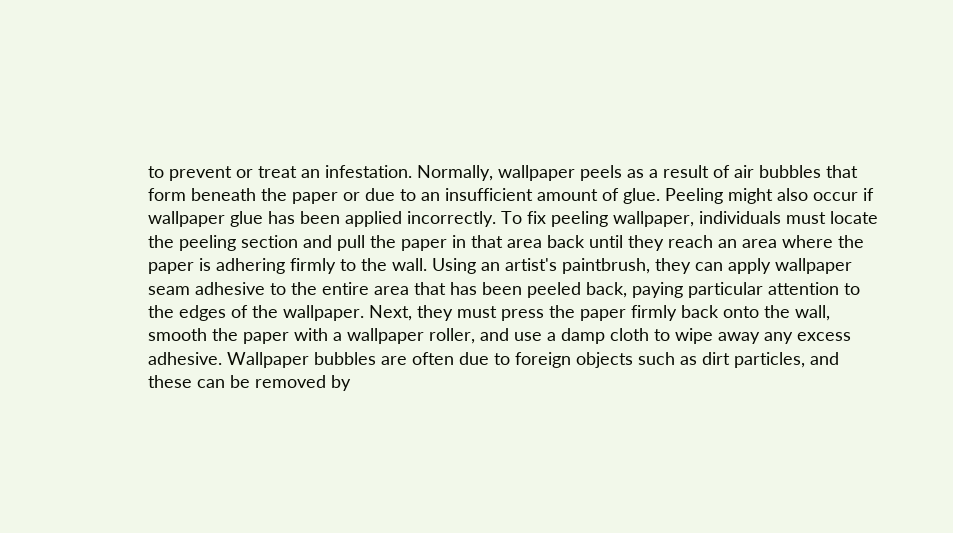to prevent or treat an infestation. Normally, wallpaper peels as a result of air bubbles that form beneath the paper or due to an insufficient amount of glue. Peeling might also occur if wallpaper glue has been applied incorrectly. To fix peeling wallpaper, individuals must locate the peeling section and pull the paper in that area back until they reach an area where the paper is adhering firmly to the wall. Using an artist's paintbrush, they can apply wallpaper seam adhesive to the entire area that has been peeled back, paying particular attention to the edges of the wallpaper. Next, they must press the paper firmly back onto the wall, smooth the paper with a wallpaper roller, and use a damp cloth to wipe away any excess adhesive. Wallpaper bubbles are often due to foreign objects such as dirt particles, and these can be removed by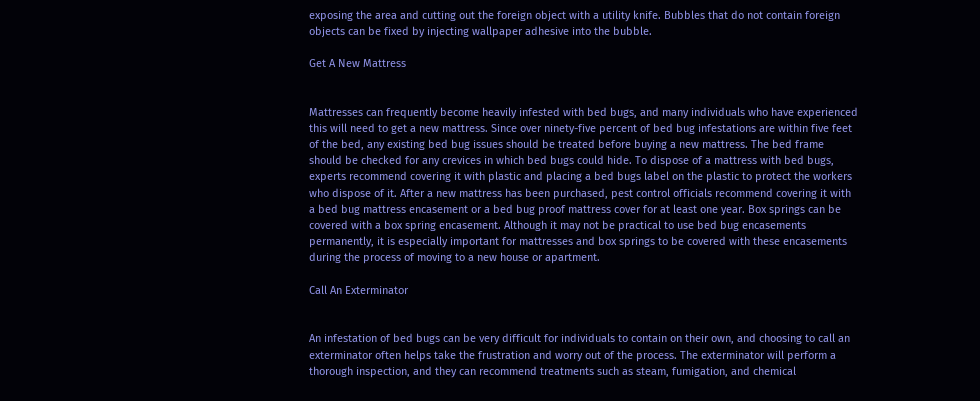exposing the area and cutting out the foreign object with a utility knife. Bubbles that do not contain foreign objects can be fixed by injecting wallpaper adhesive into the bubble.

Get A New Mattress


Mattresses can frequently become heavily infested with bed bugs, and many individuals who have experienced this will need to get a new mattress. Since over ninety-five percent of bed bug infestations are within five feet of the bed, any existing bed bug issues should be treated before buying a new mattress. The bed frame should be checked for any crevices in which bed bugs could hide. To dispose of a mattress with bed bugs, experts recommend covering it with plastic and placing a bed bugs label on the plastic to protect the workers who dispose of it. After a new mattress has been purchased, pest control officials recommend covering it with a bed bug mattress encasement or a bed bug proof mattress cover for at least one year. Box springs can be covered with a box spring encasement. Although it may not be practical to use bed bug encasements permanently, it is especially important for mattresses and box springs to be covered with these encasements during the process of moving to a new house or apartment.

Call An Exterminator


An infestation of bed bugs can be very difficult for individuals to contain on their own, and choosing to call an exterminator often helps take the frustration and worry out of the process. The exterminator will perform a thorough inspection, and they can recommend treatments such as steam, fumigation, and chemical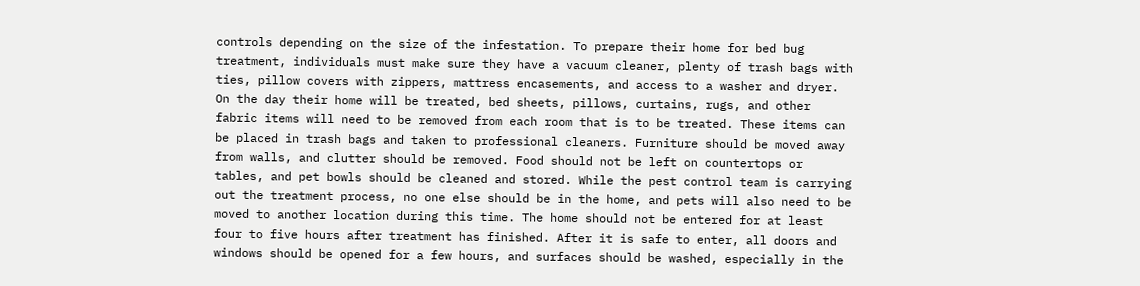controls depending on the size of the infestation. To prepare their home for bed bug treatment, individuals must make sure they have a vacuum cleaner, plenty of trash bags with ties, pillow covers with zippers, mattress encasements, and access to a washer and dryer. On the day their home will be treated, bed sheets, pillows, curtains, rugs, and other fabric items will need to be removed from each room that is to be treated. These items can be placed in trash bags and taken to professional cleaners. Furniture should be moved away from walls, and clutter should be removed. Food should not be left on countertops or tables, and pet bowls should be cleaned and stored. While the pest control team is carrying out the treatment process, no one else should be in the home, and pets will also need to be moved to another location during this time. The home should not be entered for at least four to five hours after treatment has finished. After it is safe to enter, all doors and windows should be opened for a few hours, and surfaces should be washed, especially in the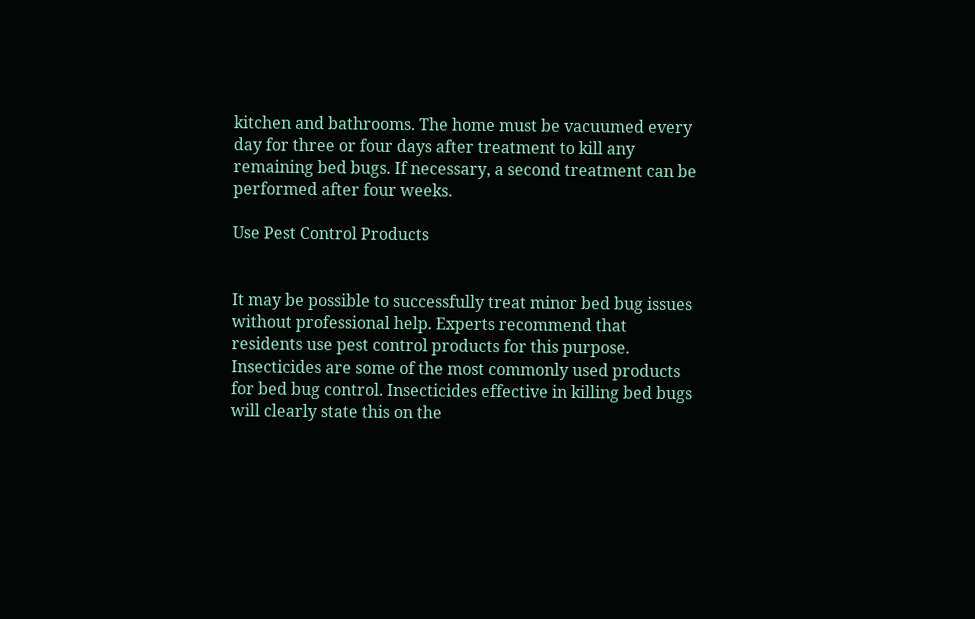kitchen and bathrooms. The home must be vacuumed every day for three or four days after treatment to kill any remaining bed bugs. If necessary, a second treatment can be performed after four weeks.

Use Pest Control Products


It may be possible to successfully treat minor bed bug issues without professional help. Experts recommend that residents use pest control products for this purpose. Insecticides are some of the most commonly used products for bed bug control. Insecticides effective in killing bed bugs will clearly state this on the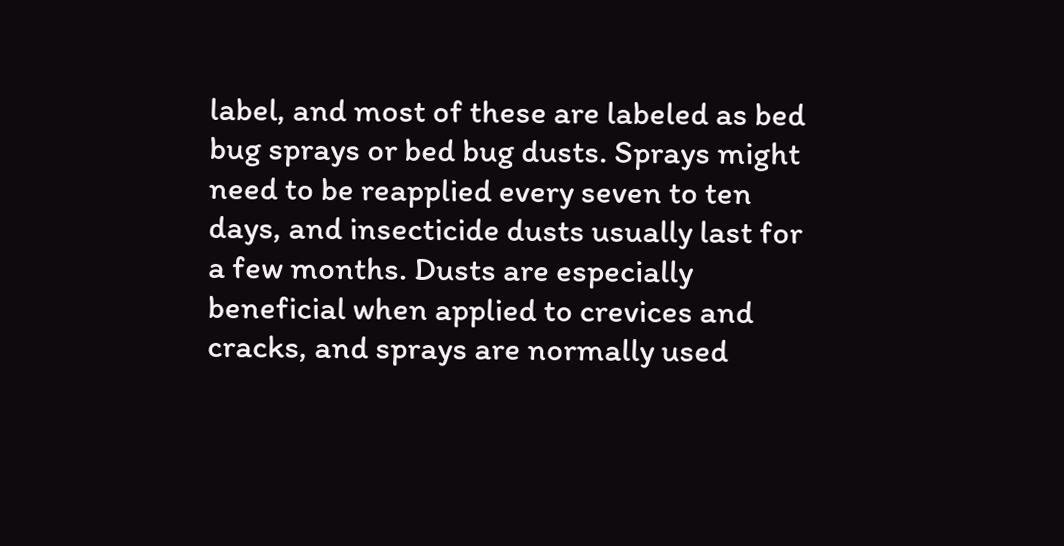label, and most of these are labeled as bed bug sprays or bed bug dusts. Sprays might need to be reapplied every seven to ten days, and insecticide dusts usually last for a few months. Dusts are especially beneficial when applied to crevices and cracks, and sprays are normally used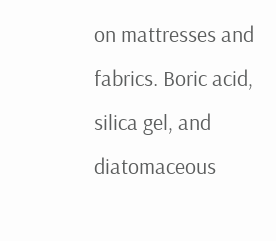on mattresses and fabrics. Boric acid, silica gel, and diatomaceous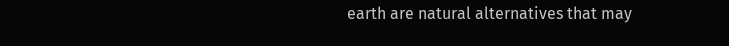earth are natural alternatives that may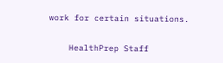work for certain situations.


    HealthPrep Staff